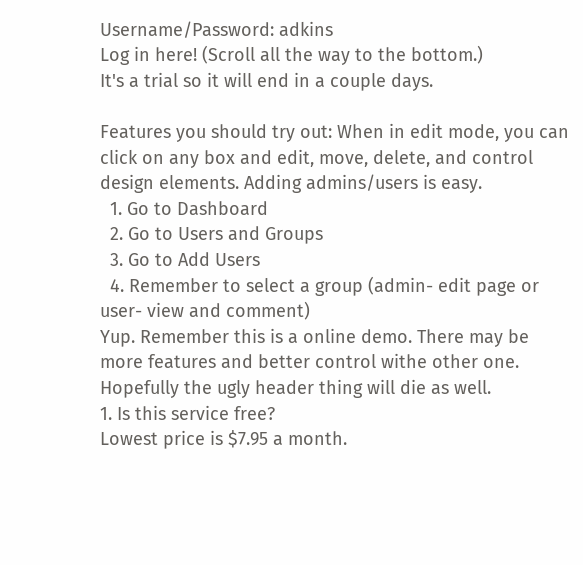Username/Password: adkins
Log in here! (Scroll all the way to the bottom.)
It's a trial so it will end in a couple days.

Features you should try out: When in edit mode, you can click on any box and edit, move, delete, and control design elements. Adding admins/users is easy.
  1. Go to Dashboard
  2. Go to Users and Groups
  3. Go to Add Users
  4. Remember to select a group (admin- edit page or user- view and comment)
Yup. Remember this is a online demo. There may be more features and better control withe other one. Hopefully the ugly header thing will die as well.
1. Is this service free?
Lowest price is $7.95 a month.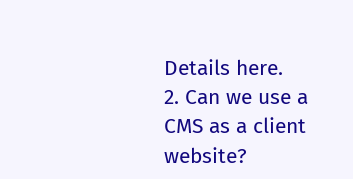Details here.
2. Can we use a CMS as a client website?